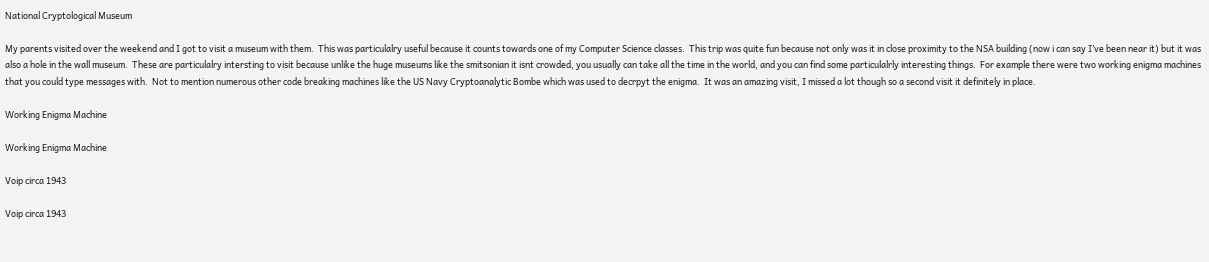National Cryptological Museum

My parents visited over the weekend and I got to visit a museum with them.  This was particulalry useful because it counts towards one of my Computer Science classes.  This trip was quite fun because not only was it in close proximity to the NSA building (now i can say I’ve been near it) but it was also a hole in the wall museum.  These are particulalry intersting to visit because unlike the huge museums like the smitsonian it isnt crowded, you usually can take all the time in the world, and you can find some particulalrly interesting things.  For example there were two working enigma machines that you could type messages with.  Not to mention numerous other code breaking machines like the US Navy Cryptoanalytic Bombe which was used to decrpyt the enigma.  It was an amazing visit, I missed a lot though so a second visit it definitely in place.

Working Enigma Machine

Working Enigma Machine

Voip circa 1943

Voip circa 1943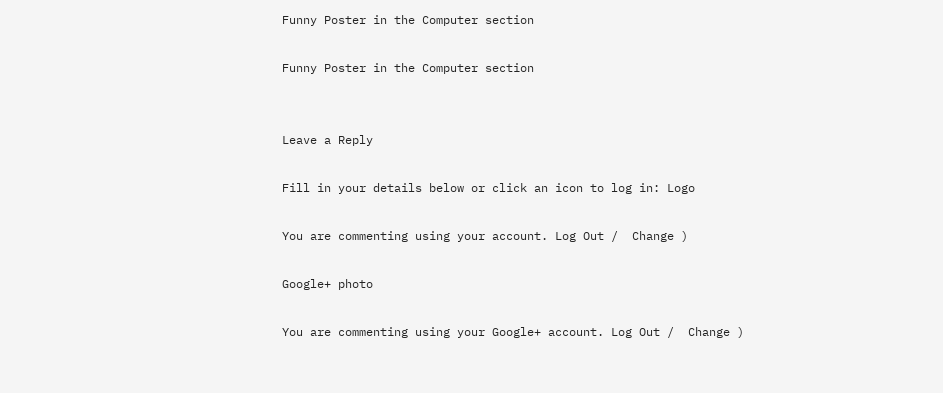Funny Poster in the Computer section

Funny Poster in the Computer section


Leave a Reply

Fill in your details below or click an icon to log in: Logo

You are commenting using your account. Log Out /  Change )

Google+ photo

You are commenting using your Google+ account. Log Out /  Change )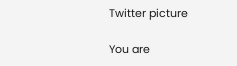Twitter picture

You are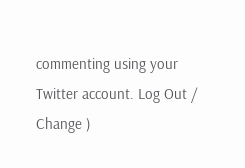commenting using your Twitter account. Log Out /  Change )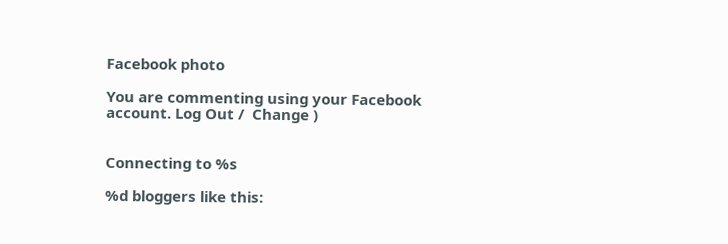Facebook photo

You are commenting using your Facebook account. Log Out /  Change )


Connecting to %s

%d bloggers like this: